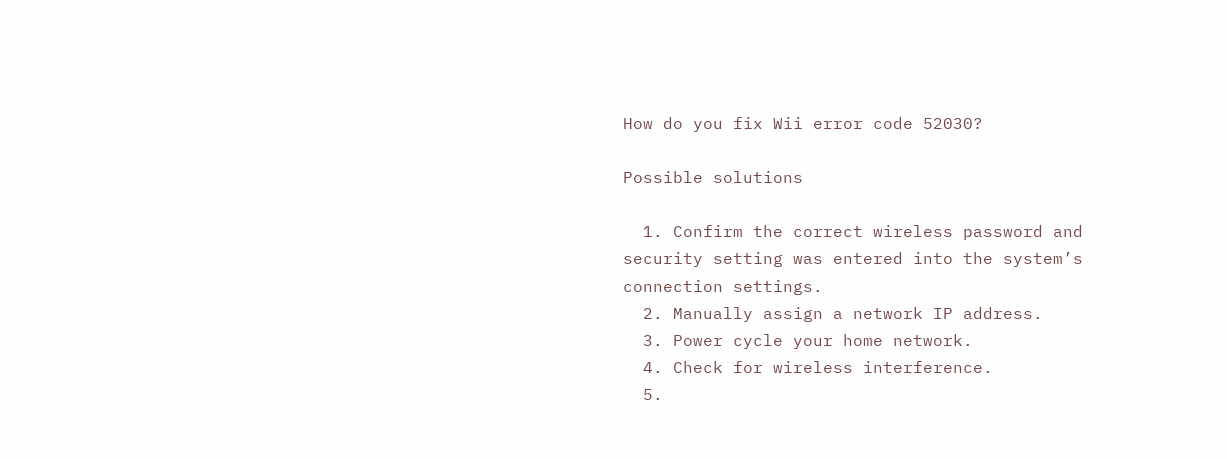How do you fix Wii error code 52030?

Possible solutions

  1. Confirm the correct wireless password and security setting was entered into the system’s connection settings.
  2. Manually assign a network IP address.
  3. Power cycle your home network.
  4. Check for wireless interference.
  5.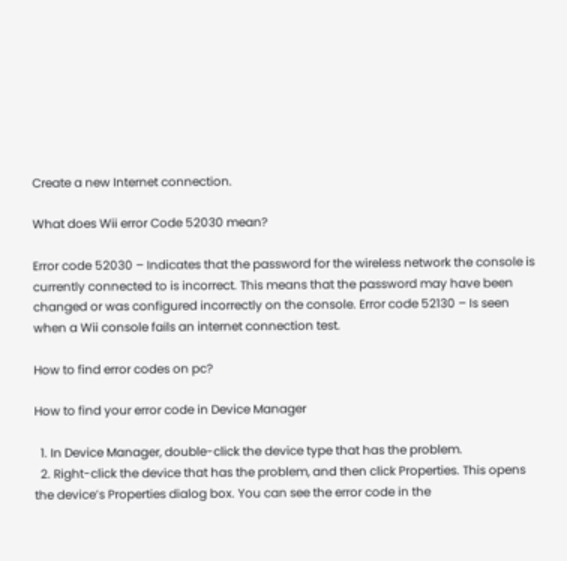Create a new Internet connection.

What does Wii error Code 52030 mean?

Error code 52030 – Indicates that the password for the wireless network the console is currently connected to is incorrect. This means that the password may have been changed or was configured incorrectly on the console. Error code 52130 – Is seen when a Wii console fails an internet connection test.

How to find error codes on pc?

How to find your error code in Device Manager

  1. In Device Manager, double-click the device type that has the problem.
  2. Right-click the device that has the problem, and then click Properties. This opens the device’s Properties dialog box. You can see the error code in the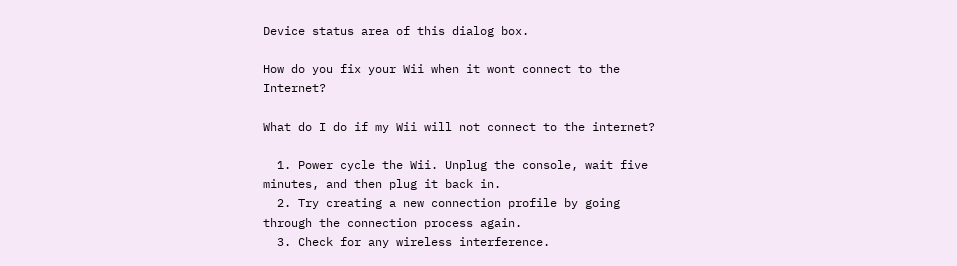Device status area of this dialog box.

How do you fix your Wii when it wont connect to the Internet?

What do I do if my Wii will not connect to the internet?

  1. Power cycle the Wii. Unplug the console, wait five minutes, and then plug it back in.
  2. Try creating a new connection profile by going through the connection process again.
  3. Check for any wireless interference.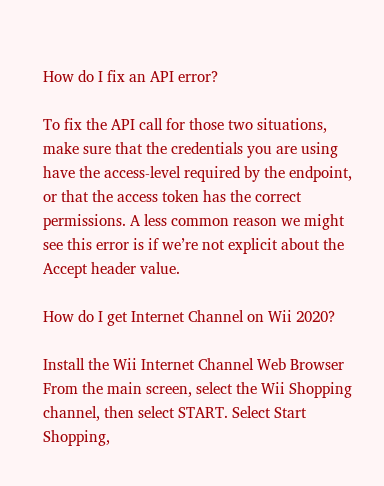How do I fix an API error?

To fix the API call for those two situations, make sure that the credentials you are using have the access-level required by the endpoint, or that the access token has the correct permissions. A less common reason we might see this error is if we’re not explicit about the Accept header value.

How do I get Internet Channel on Wii 2020?

Install the Wii Internet Channel Web Browser From the main screen, select the Wii Shopping channel, then select START. Select Start Shopping,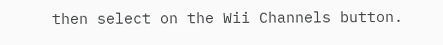then select on the Wii Channels button.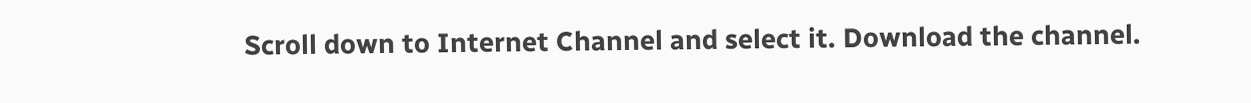Scroll down to Internet Channel and select it. Download the channel.